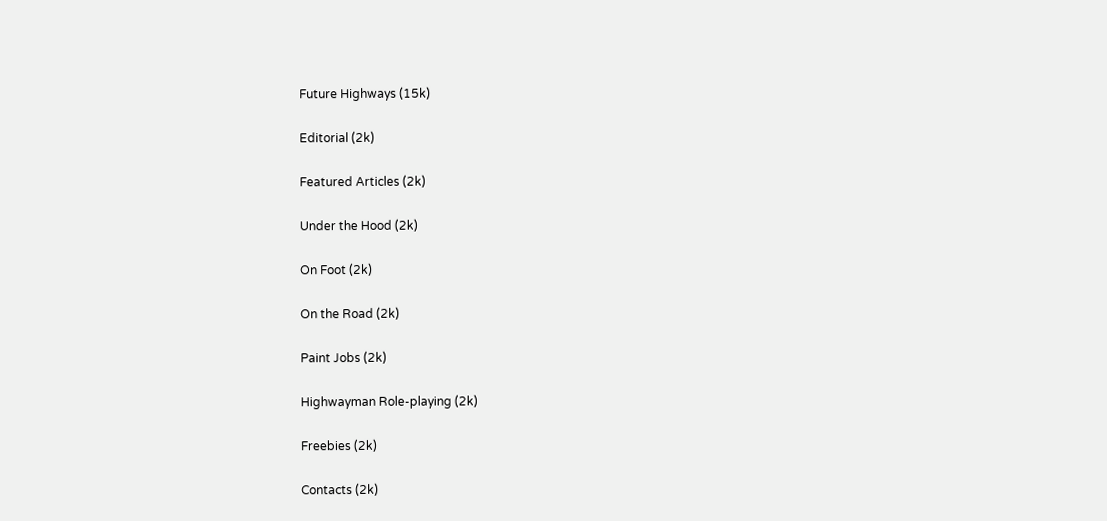Future Highways (15k)

Editorial (2k)

Featured Articles (2k)

Under the Hood (2k)

On Foot (2k)

On the Road (2k)

Paint Jobs (2k)

Highwayman Role-playing (2k)

Freebies (2k)

Contacts (2k)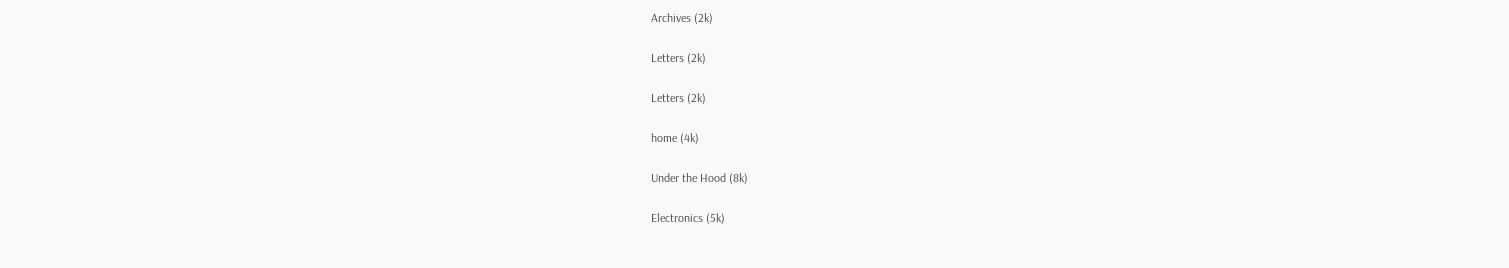Archives (2k)

Letters (2k)

Letters (2k)

home (4k)

Under the Hood (8k)

Electronics (5k)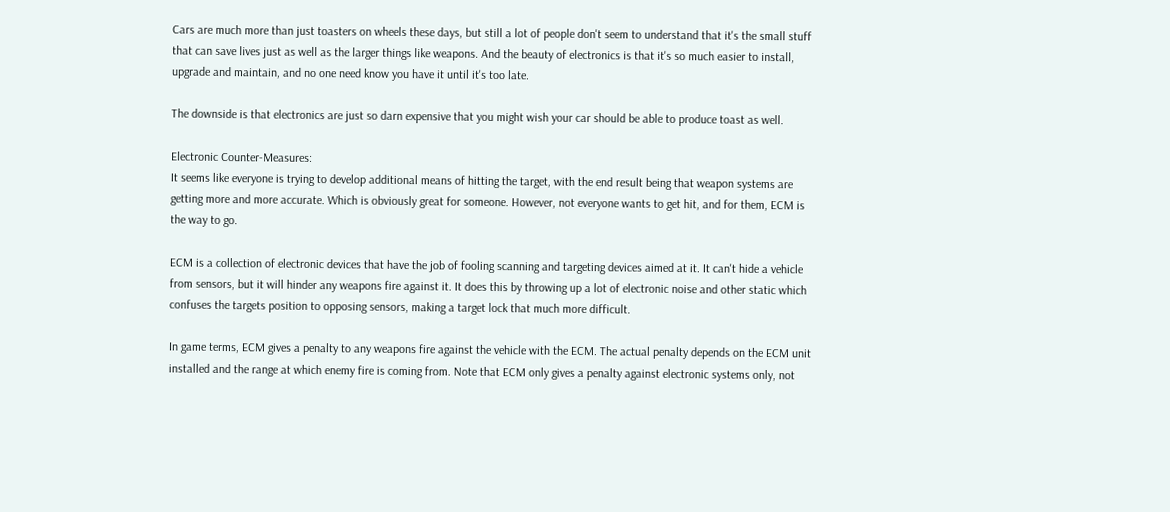Cars are much more than just toasters on wheels these days, but still a lot of people don't seem to understand that it's the small stuff that can save lives just as well as the larger things like weapons. And the beauty of electronics is that it's so much easier to install, upgrade and maintain, and no one need know you have it until it's too late.

The downside is that electronics are just so darn expensive that you might wish your car should be able to produce toast as well.

Electronic Counter-Measures:
It seems like everyone is trying to develop additional means of hitting the target, with the end result being that weapon systems are getting more and more accurate. Which is obviously great for someone. However, not everyone wants to get hit, and for them, ECM is the way to go.

ECM is a collection of electronic devices that have the job of fooling scanning and targeting devices aimed at it. It can't hide a vehicle from sensors, but it will hinder any weapons fire against it. It does this by throwing up a lot of electronic noise and other static which confuses the targets position to opposing sensors, making a target lock that much more difficult.

In game terms, ECM gives a penalty to any weapons fire against the vehicle with the ECM. The actual penalty depends on the ECM unit installed and the range at which enemy fire is coming from. Note that ECM only gives a penalty against electronic systems only, not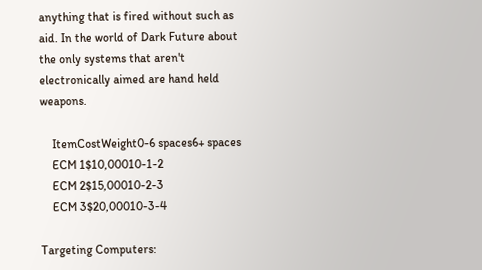anything that is fired without such as aid. In the world of Dark Future about the only systems that aren't electronically aimed are hand held weapons.

    ItemCostWeight0-6 spaces6+ spaces
    ECM 1$10,00010-1-2
    ECM 2$15,00010-2-3
    ECM 3$20,00010-3-4

Targeting Computers: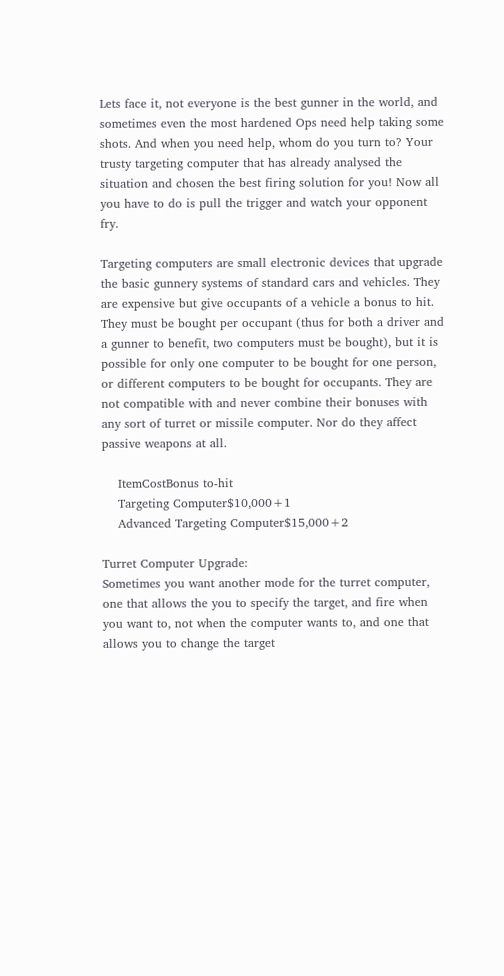Lets face it, not everyone is the best gunner in the world, and sometimes even the most hardened Ops need help taking some shots. And when you need help, whom do you turn to? Your trusty targeting computer that has already analysed the situation and chosen the best firing solution for you! Now all you have to do is pull the trigger and watch your opponent fry.

Targeting computers are small electronic devices that upgrade the basic gunnery systems of standard cars and vehicles. They are expensive but give occupants of a vehicle a bonus to hit. They must be bought per occupant (thus for both a driver and a gunner to benefit, two computers must be bought), but it is possible for only one computer to be bought for one person, or different computers to be bought for occupants. They are not compatible with and never combine their bonuses with any sort of turret or missile computer. Nor do they affect passive weapons at all.

    ItemCostBonus to-hit
    Targeting Computer$10,000+1
    Advanced Targeting Computer$15,000+2

Turret Computer Upgrade:
Sometimes you want another mode for the turret computer, one that allows the you to specify the target, and fire when you want to, not when the computer wants to, and one that allows you to change the target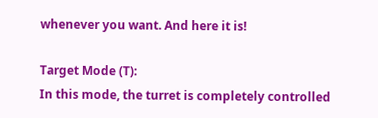whenever you want. And here it is!

Target Mode (T):
In this mode, the turret is completely controlled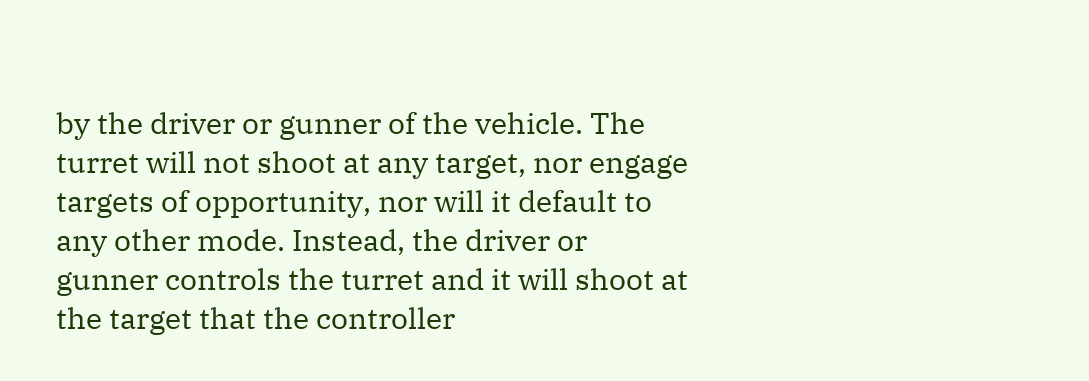by the driver or gunner of the vehicle. The turret will not shoot at any target, nor engage targets of opportunity, nor will it default to any other mode. Instead, the driver or gunner controls the turret and it will shoot at the target that the controller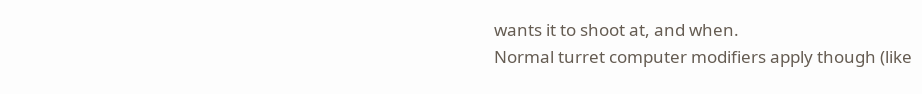wants it to shoot at, and when.
Normal turret computer modifiers apply though (like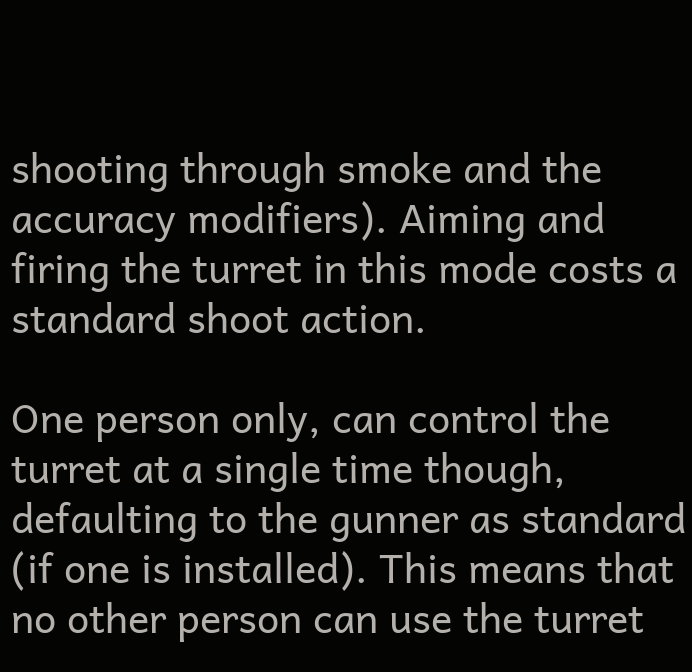shooting through smoke and the accuracy modifiers). Aiming and firing the turret in this mode costs a standard shoot action.

One person only, can control the turret at a single time though, defaulting to the gunner as standard (if one is installed). This means that no other person can use the turret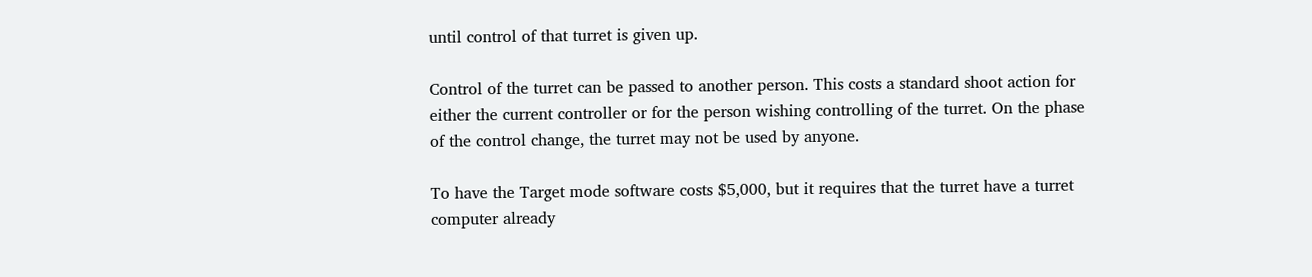until control of that turret is given up.

Control of the turret can be passed to another person. This costs a standard shoot action for either the current controller or for the person wishing controlling of the turret. On the phase of the control change, the turret may not be used by anyone.

To have the Target mode software costs $5,000, but it requires that the turret have a turret computer already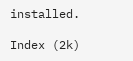installed.

Index (2k)